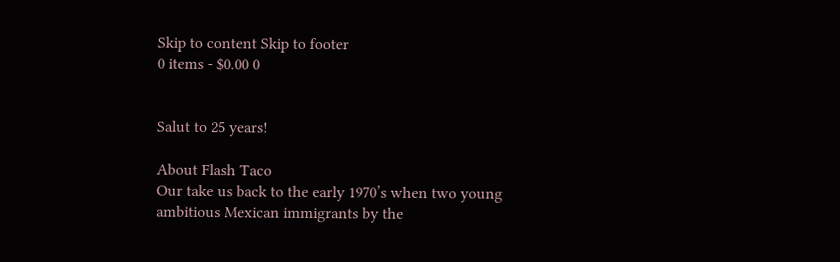Skip to content Skip to footer
0 items - $0.00 0


Salut to 25 years!

About Flash Taco
Our take us back to the early 1970’s when two young ambitious Mexican immigrants by the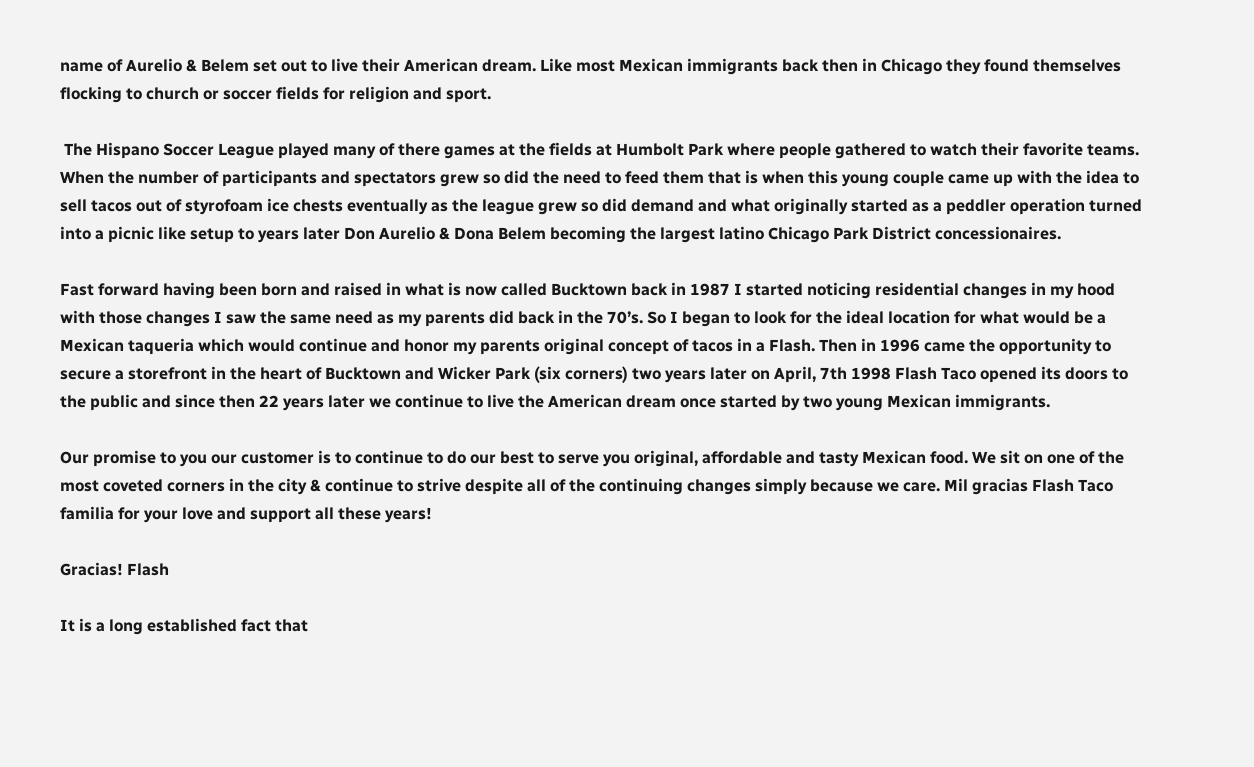name of Aurelio & Belem set out to live their American dream. Like most Mexican immigrants back then in Chicago they found themselves flocking to church or soccer fields for religion and sport.

 The Hispano Soccer League played many of there games at the fields at Humbolt Park where people gathered to watch their favorite teams. When the number of participants and spectators grew so did the need to feed them that is when this young couple came up with the idea to sell tacos out of styrofoam ice chests eventually as the league grew so did demand and what originally started as a peddler operation turned into a picnic like setup to years later Don Aurelio & Dona Belem becoming the largest latino Chicago Park District concessionaires.

Fast forward having been born and raised in what is now called Bucktown back in 1987 I started noticing residential changes in my hood with those changes I saw the same need as my parents did back in the 70’s. So I began to look for the ideal location for what would be a Mexican taqueria which would continue and honor my parents original concept of tacos in a Flash. Then in 1996 came the opportunity to secure a storefront in the heart of Bucktown and Wicker Park (six corners) two years later on April, 7th 1998 Flash Taco opened its doors to the public and since then 22 years later we continue to live the American dream once started by two young Mexican immigrants.

Our promise to you our customer is to continue to do our best to serve you original, affordable and tasty Mexican food. We sit on one of the most coveted corners in the city & continue to strive despite all of the continuing changes simply because we care. Mil gracias Flash Taco familia for your love and support all these years!

Gracias! Flash

It is a long established fact that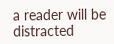a reader will be distracted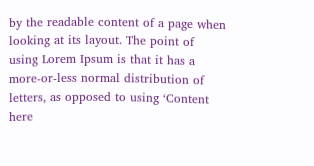by the readable content of a page when looking at its layout. The point of using Lorem Ipsum is that it has a more-or-less normal distribution of letters, as opposed to using ‘Content here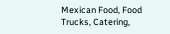Mexican Food, Food Trucks, Catering,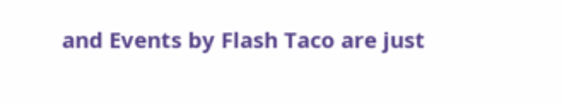and Events by Flash Taco are just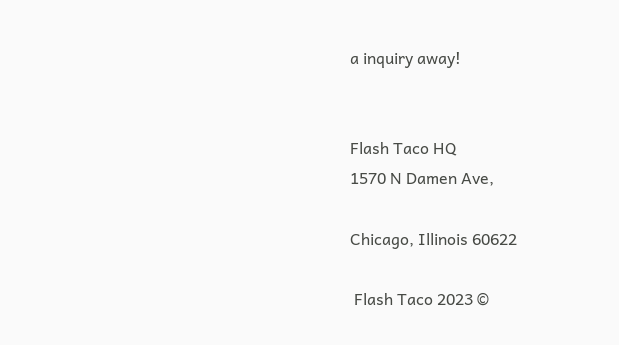a inquiry away!


Flash Taco HQ
1570 N Damen Ave,

Chicago, Illinois 60622

 Flash Taco 2023 ©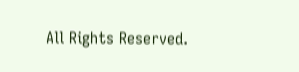All Rights Reserved.